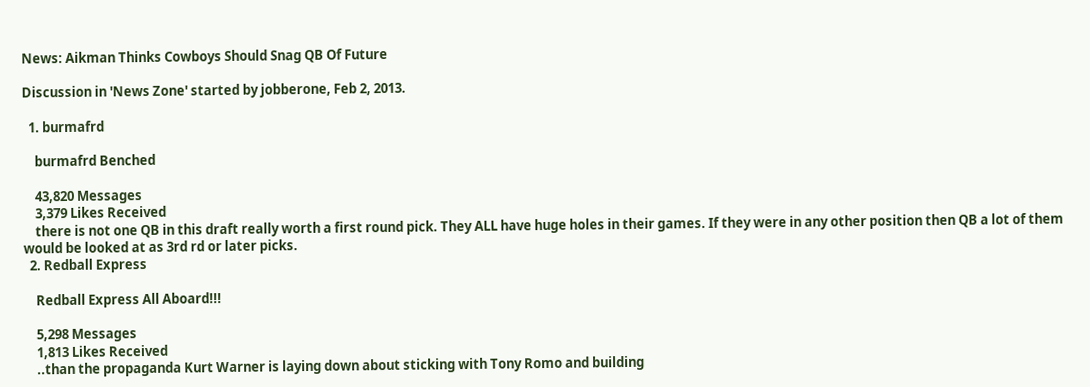News: Aikman Thinks Cowboys Should Snag QB Of Future

Discussion in 'News Zone' started by jobberone, Feb 2, 2013.

  1. burmafrd

    burmafrd Benched

    43,820 Messages
    3,379 Likes Received
    there is not one QB in this draft really worth a first round pick. They ALL have huge holes in their games. If they were in any other position then QB a lot of them would be looked at as 3rd rd or later picks.
  2. Redball Express

    Redball Express All Aboard!!!

    5,298 Messages
    1,813 Likes Received
    ..than the propaganda Kurt Warner is laying down about sticking with Tony Romo and building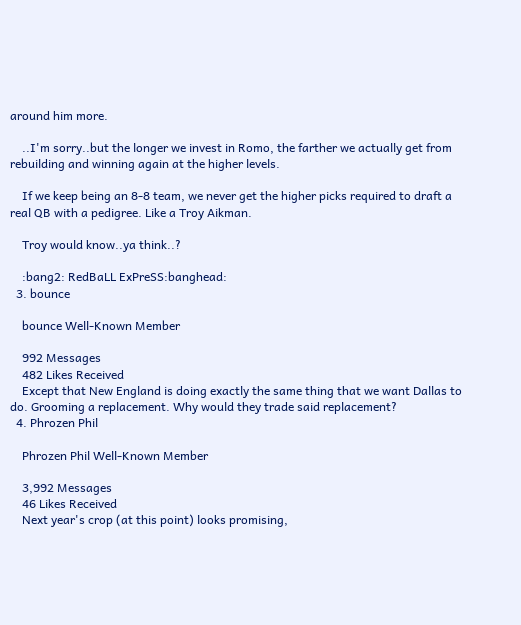around him more.

    ..I'm sorry..but the longer we invest in Romo, the farther we actually get from rebuilding and winning again at the higher levels.

    If we keep being an 8-8 team, we never get the higher picks required to draft a real QB with a pedigree. Like a Troy Aikman.

    Troy would know..ya think..?

    :bang2: RedBaLL ExPreSS:banghead:
  3. bounce

    bounce Well-Known Member

    992 Messages
    482 Likes Received
    Except that New England is doing exactly the same thing that we want Dallas to do. Grooming a replacement. Why would they trade said replacement?
  4. Phrozen Phil

    Phrozen Phil Well-Known Member

    3,992 Messages
    46 Likes Received
    Next year's crop (at this point) looks promising,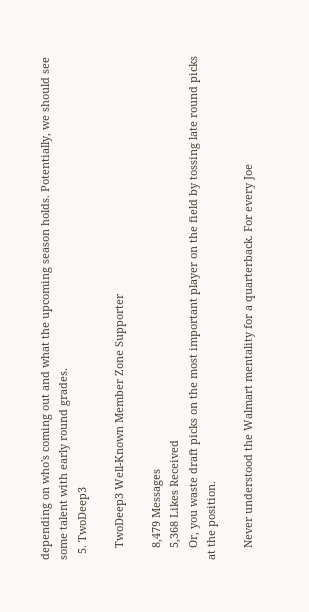depending on who's coming out and what the upcoming season holds. Potentially, we should see some talent with early round grades.
  5. TwoDeep3

    TwoDeep3 Well-Known Member Zone Supporter

    8,479 Messages
    5,368 Likes Received
    Or, you waste draft picks on the most important player on the field by tossing late round picks at the position.

    Never understood the Walmart mentality for a quarterback. For every Joe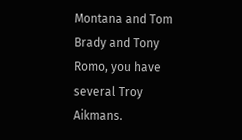Montana and Tom Brady and Tony Romo, you have several Troy Aikmans.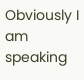Obviously I am speaking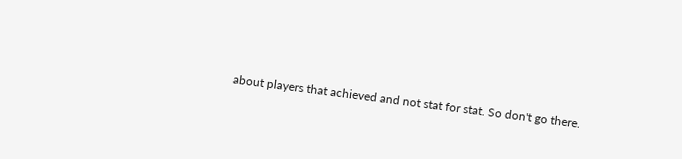about players that achieved and not stat for stat. So don't go there.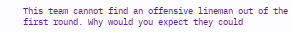This team cannot find an offensive lineman out of the first round. Why would you expect they could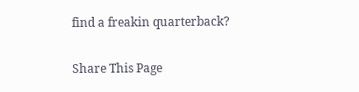find a freakin quarterback?

Share This Page